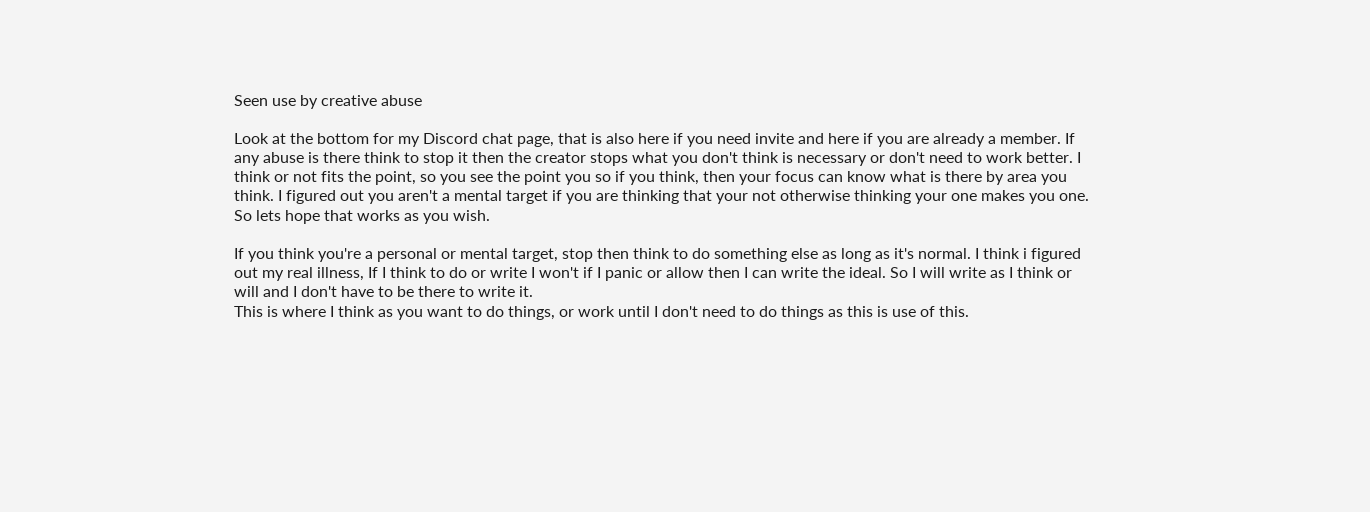Seen use by creative abuse

Look at the bottom for my Discord chat page, that is also here if you need invite and here if you are already a member. If any abuse is there think to stop it then the creator stops what you don't think is necessary or don't need to work better. I think or not fits the point, so you see the point you so if you think, then your focus can know what is there by area you think. I figured out you aren't a mental target if you are thinking that your not otherwise thinking your one makes you one. So lets hope that works as you wish.

If you think you're a personal or mental target, stop then think to do something else as long as it's normal. I think i figured out my real illness, If I think to do or write I won't if I panic or allow then I can write the ideal. So I will write as I think or will and I don't have to be there to write it.
This is where I think as you want to do things, or work until I don't need to do things as this is use of this.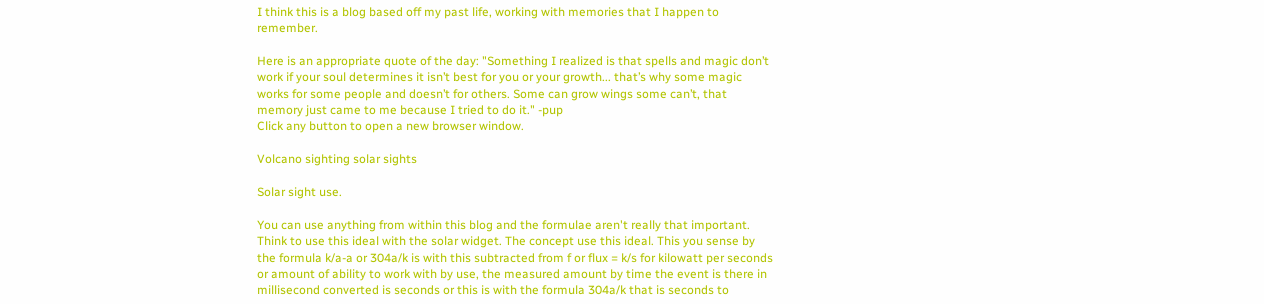I think this is a blog based off my past life, working with memories that I happen to remember.

Here is an appropriate quote of the day: "Something I realized is that spells and magic don’t work if your soul determines it isn’t best for you or your growth... that’s why some magic works for some people and doesn’t for others. Some can grow wings some can’t, that memory just came to me because I tried to do it." -pup
Click any button to open a new browser window.

Volcano sighting solar sights

Solar sight use.

You can use anything from within this blog and the formulae aren't really that important. Think to use this ideal with the solar widget. The concept use this ideal. This you sense by the formula k/a-a or 304a/k is with this subtracted from f or flux = k/s for kilowatt per seconds or amount of ability to work with by use, the measured amount by time the event is there in millisecond converted is seconds or this is with the formula 304a/k that is seconds to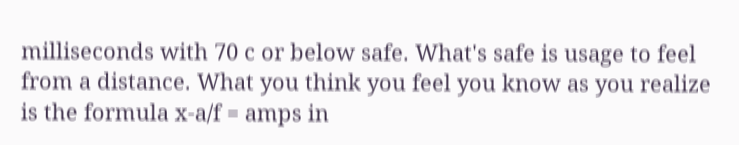milliseconds with 70 c or below safe. What's safe is usage to feel from a distance. What you think you feel you know as you realize is the formula x-a/f = amps in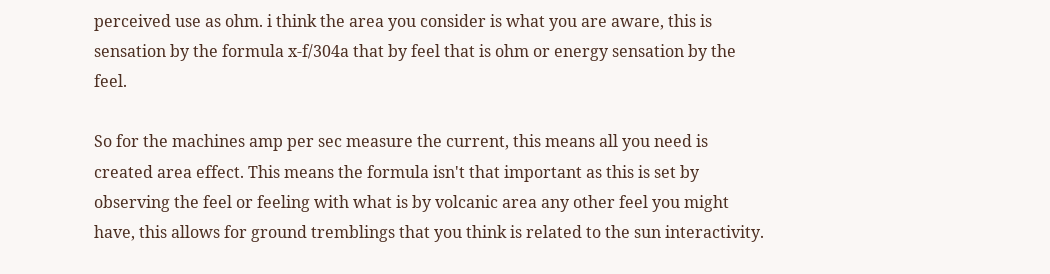perceived use as ohm. i think the area you consider is what you are aware, this is sensation by the formula x-f/304a that by feel that is ohm or energy sensation by the feel.

So for the machines amp per sec measure the current, this means all you need is created area effect. This means the formula isn't that important as this is set by observing the feel or feeling with what is by volcanic area any other feel you might have, this allows for ground tremblings that you think is related to the sun interactivity.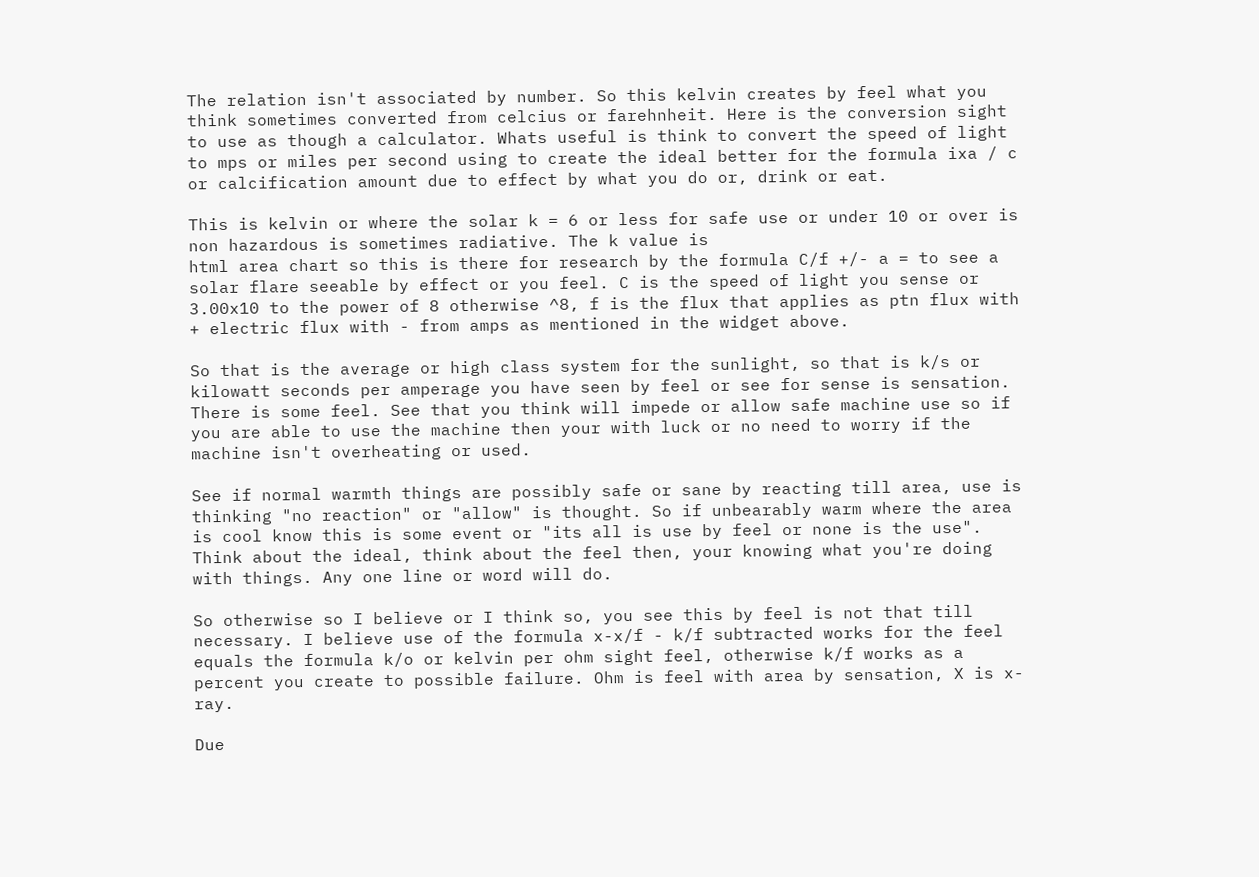The relation isn't associated by number. So this kelvin creates by feel what you think sometimes converted from celcius or farehnheit. Here is the conversion sight to use as though a calculator. Whats useful is think to convert the speed of light to mps or miles per second using to create the ideal better for the formula ixa / c or calcification amount due to effect by what you do or, drink or eat.

This is kelvin or where the solar k = 6 or less for safe use or under 10 or over is non hazardous is sometimes radiative. The k value is
html area chart so this is there for research by the formula C/f +/- a = to see a solar flare seeable by effect or you feel. C is the speed of light you sense or 3.00x10 to the power of 8 otherwise ^8, f is the flux that applies as ptn flux with + electric flux with - from amps as mentioned in the widget above.

So that is the average or high class system for the sunlight, so that is k/s or kilowatt seconds per amperage you have seen by feel or see for sense is sensation. There is some feel. See that you think will impede or allow safe machine use so if you are able to use the machine then your with luck or no need to worry if the machine isn't overheating or used.

See if normal warmth things are possibly safe or sane by reacting till area, use is thinking "no reaction" or "allow" is thought. So if unbearably warm where the area is cool know this is some event or "its all is use by feel or none is the use". Think about the ideal, think about the feel then, your knowing what you're doing with things. Any one line or word will do.

So otherwise so I believe or I think so, you see this by feel is not that till necessary. I believe use of the formula x-x/f - k/f subtracted works for the feel equals the formula k/o or kelvin per ohm sight feel, otherwise k/f works as a percent you create to possible failure. Ohm is feel with area by sensation, X is x-ray.

Due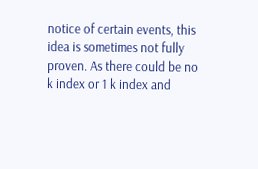notice of certain events, this idea is sometimes not fully proven. As there could be no k index or 1 k index and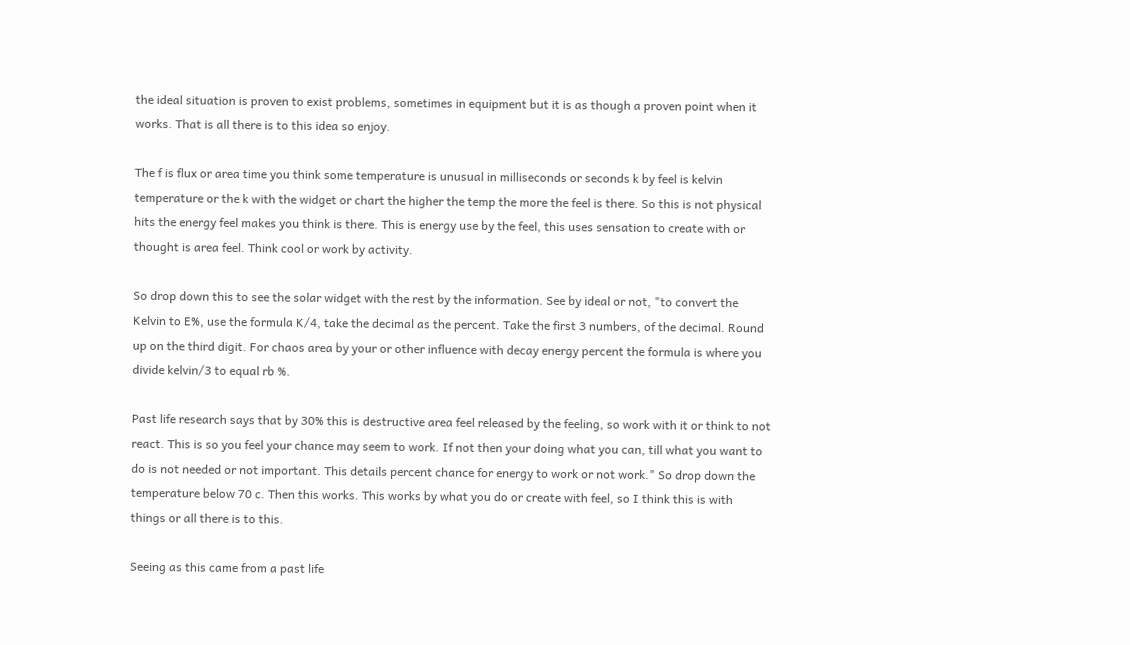the ideal situation is proven to exist problems, sometimes in equipment but it is as though a proven point when it works. That is all there is to this idea so enjoy.

The f is flux or area time you think some temperature is unusual in milliseconds or seconds k by feel is kelvin temperature or the k with the widget or chart the higher the temp the more the feel is there. So this is not physical hits the energy feel makes you think is there. This is energy use by the feel, this uses sensation to create with or thought is area feel. Think cool or work by activity.

So drop down this to see the solar widget with the rest by the information. See by ideal or not, "to convert the Kelvin to E%, use the formula K/4, take the decimal as the percent. Take the first 3 numbers, of the decimal. Round up on the third digit. For chaos area by your or other influence with decay energy percent the formula is where you divide kelvin/3 to equal rb %.

Past life research says that by 30% this is destructive area feel released by the feeling, so work with it or think to not react. This is so you feel your chance may seem to work. If not then your doing what you can, till what you want to do is not needed or not important. This details percent chance for energy to work or not work." So drop down the temperature below 70 c. Then this works. This works by what you do or create with feel, so I think this is with things or all there is to this.

Seeing as this came from a past life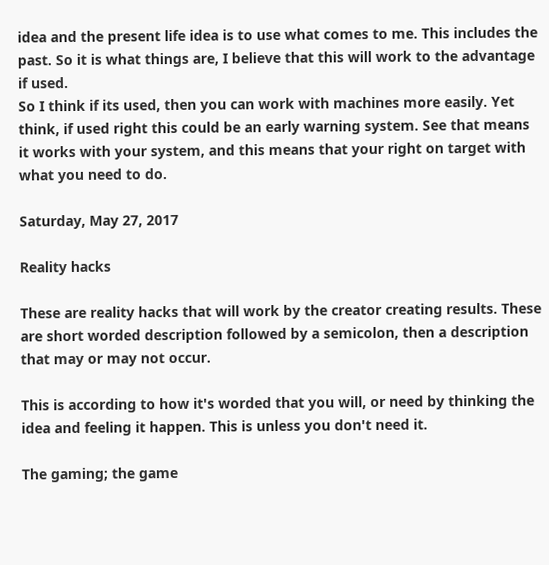idea and the present life idea is to use what comes to me. This includes the past. So it is what things are, I believe that this will work to the advantage if used.
So I think if its used, then you can work with machines more easily. Yet think, if used right this could be an early warning system. See that means it works with your system, and this means that your right on target with what you need to do.

Saturday, May 27, 2017

Reality hacks

These are reality hacks that will work by the creator creating results. These are short worded description followed by a semicolon, then a description that may or may not occur.

This is according to how it's worded that you will, or need by thinking the idea and feeling it happen. This is unless you don't need it.

The gaming; the game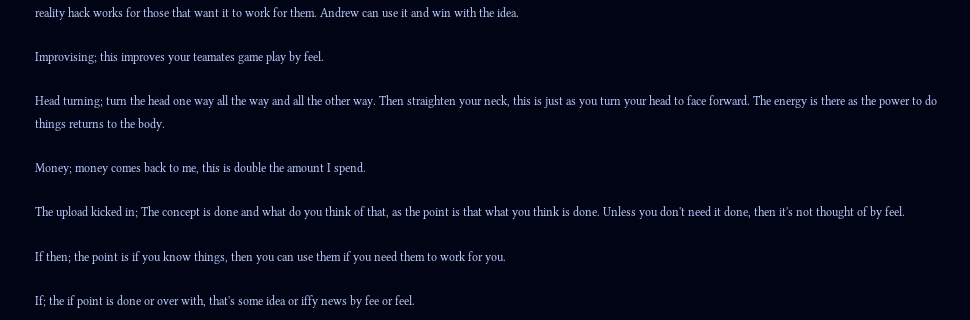reality hack works for those that want it to work for them. Andrew can use it and win with the idea.

Improvising; this improves your teamates game play by feel.

Head turning; turn the head one way all the way and all the other way. Then straighten your neck, this is just as you turn your head to face forward. The energy is there as the power to do things returns to the body.

Money; money comes back to me, this is double the amount I spend.

The upload kicked in; The concept is done and what do you think of that, as the point is that what you think is done. Unless you don't need it done, then it's not thought of by feel.

If then; the point is if you know things, then you can use them if you need them to work for you.

If; the if point is done or over with, that's some idea or iffy news by fee or feel.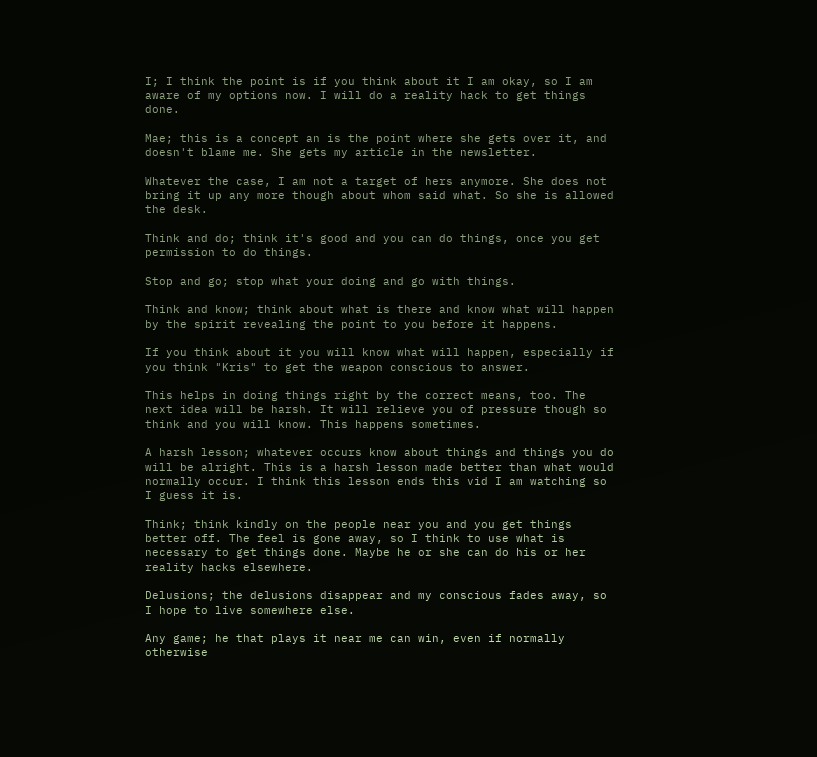I; I think the point is if you think about it I am okay, so I am aware of my options now. I will do a reality hack to get things done.

Mae; this is a concept an is the point where she gets over it, and doesn't blame me. She gets my article in the newsletter.

Whatever the case, I am not a target of hers anymore. She does not bring it up any more though about whom said what. So she is allowed the desk.

Think and do; think it's good and you can do things, once you get permission to do things.

Stop and go; stop what your doing and go with things.

Think and know; think about what is there and know what will happen by the spirit revealing the point to you before it happens.

If you think about it you will know what will happen, especially if you think "Kris" to get the weapon conscious to answer.

This helps in doing things right by the correct means, too. The next idea will be harsh. It will relieve you of pressure though so think and you will know. This happens sometimes.

A harsh lesson; whatever occurs know about things and things you do will be alright. This is a harsh lesson made better than what would normally occur. I think this lesson ends this vid I am watching so I guess it is.

Think; think kindly on the people near you and you get things better off. The feel is gone away, so I think to use what is necessary to get things done. Maybe he or she can do his or her reality hacks elsewhere.

Delusions; the delusions disappear and my conscious fades away, so I hope to live somewhere else.

Any game; he that plays it near me can win, even if normally otherwise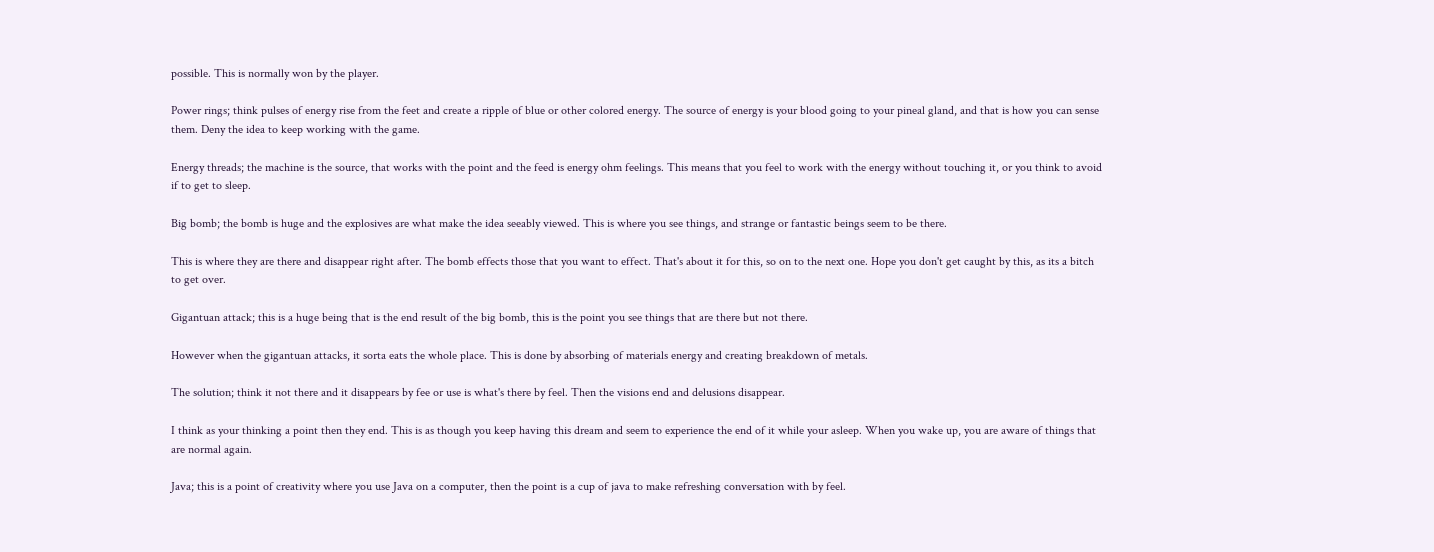possible. This is normally won by the player.

Power rings; think pulses of energy rise from the feet and create a ripple of blue or other colored energy. The source of energy is your blood going to your pineal gland, and that is how you can sense them. Deny the idea to keep working with the game.

Energy threads; the machine is the source, that works with the point and the feed is energy ohm feelings. This means that you feel to work with the energy without touching it, or you think to avoid if to get to sleep.

Big bomb; the bomb is huge and the explosives are what make the idea seeably viewed. This is where you see things, and strange or fantastic beings seem to be there.

This is where they are there and disappear right after. The bomb effects those that you want to effect. That's about it for this, so on to the next one. Hope you don't get caught by this, as its a bitch to get over.

Gigantuan attack; this is a huge being that is the end result of the big bomb, this is the point you see things that are there but not there.

However when the gigantuan attacks, it sorta eats the whole place. This is done by absorbing of materials energy and creating breakdown of metals.

The solution; think it not there and it disappears by fee or use is what's there by feel. Then the visions end and delusions disappear.

I think as your thinking a point then they end. This is as though you keep having this dream and seem to experience the end of it while your asleep. When you wake up, you are aware of things that are normal again.

Java; this is a point of creativity where you use Java on a computer, then the point is a cup of java to make refreshing conversation with by feel.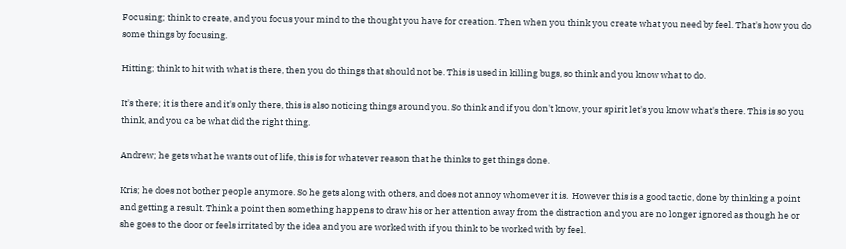Focusing; think to create, and you focus your mind to the thought you have for creation. Then when you think you create what you need by feel. That's how you do some things by focusing.

Hitting; think to hit with what is there, then you do things that should not be. This is used in killing bugs, so think and you know what to do.

It's there; it is there and it's only there, this is also noticing things around you. So think and if you don't know, your spirit let's you know what's there. This is so you think, and you ca be what did the right thing.

Andrew; he gets what he wants out of life, this is for whatever reason that he thinks to get things done.

Kris; he does not bother people anymore. So he gets along with others, and does not annoy whomever it is.  However this is a good tactic, done by thinking a point and getting a result. Think a point then something happens to draw his or her attention away from the distraction and you are no longer ignored as though he or she goes to the door or feels irritated by the idea and you are worked with if you think to be worked with by feel.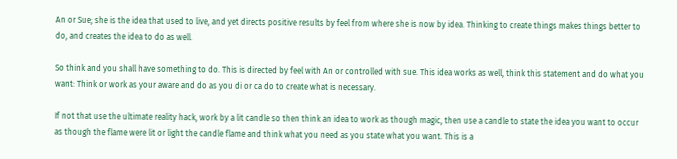An or Sue; she is the idea that used to live, and yet directs positive results by feel from where she is now by idea. Thinking to create things makes things better to do, and creates the idea to do as well.

So think and you shall have something to do. This is directed by feel with An or controlled with sue. This idea works as well, think this statement and do what you want: Think or work as your aware and do as you di or ca do to create what is necessary.

If not that use the ultimate reality hack, work by a lit candle so then think an idea to work as though magic, then use a candle to state the idea you want to occur as though the flame were lit or light the candle flame and think what you need as you state what you want. This is a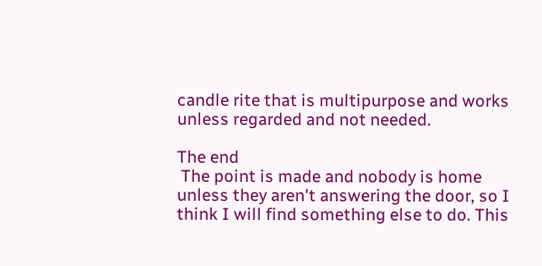candle rite that is multipurpose and works unless regarded and not needed.

The end
 The point is made and nobody is home unless they aren't answering the door, so I think I will find something else to do. This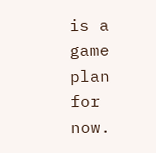is a game plan for now.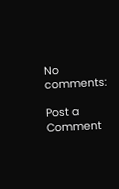No comments:

Post a Comment